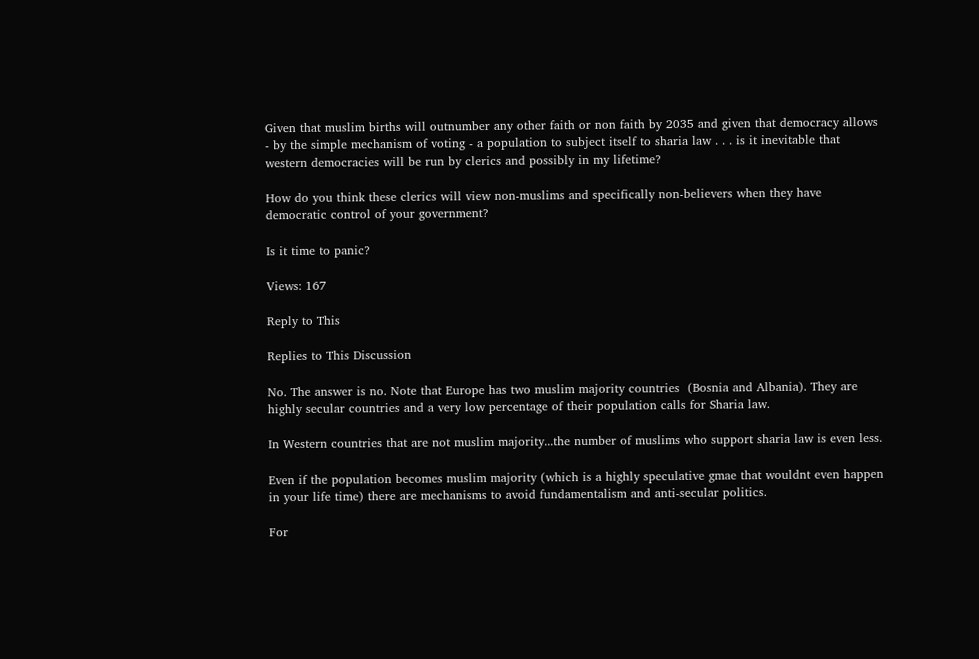Given that muslim births will outnumber any other faith or non faith by 2035 and given that democracy allows - by the simple mechanism of voting - a population to subject itself to sharia law . . . is it inevitable that western democracies will be run by clerics and possibly in my lifetime?

How do you think these clerics will view non-muslims and specifically non-believers when they have democratic control of your government?

Is it time to panic?

Views: 167

Reply to This

Replies to This Discussion

No. The answer is no. Note that Europe has two muslim majority countries  (Bosnia and Albania). They are highly secular countries and a very low percentage of their population calls for Sharia law.

In Western countries that are not muslim majority...the number of muslims who support sharia law is even less.

Even if the population becomes muslim majority (which is a highly speculative gmae that wouldnt even happen in your life time) there are mechanisms to avoid fundamentalism and anti-secular politics.

For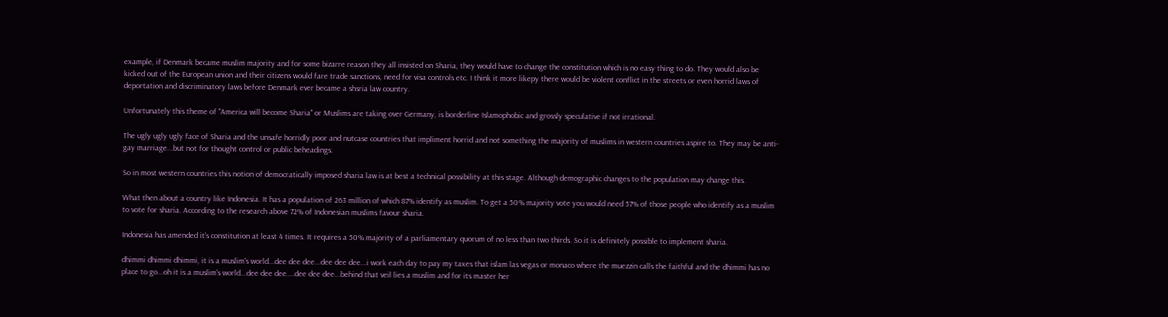example, if Denmark became muslim majority and for some bizarre reason they all insisted on Sharia, they would have to change the constitution which is no easy thing to do. They would also be kicked out of the European union and their citizens would fare trade sanctions, need for visa controls etc. I think it more likepy there would be violent conflict in the streets or even horrid laws of deportation and discriminatory laws before Denmark ever became a shsria law country.

Unfortunately this theme of "America will become Sharia" or Muslims are taking over Germany, is borderline Islamophobic and grossly speculative if not irrational.

The ugly ugly ugly face of Sharia and the unsafe horridly poor and nutcase countries that impliment horrid and not something the majority of muslims in western countries aspire to. They may be anti-gay marriage...but not for thought control or public beheadings.

So in most western countries this notion of democratically imposed sharia law is at best a technical possibility at this stage. Although demographic changes to the population may change this.

What then about a country like Indonesia. It has a population of 263 million of which 87% identify as muslim. To get a 50% majority vote you would need 57% of those people who identify as a muslim to vote for sharia. According to the research above 72% of Indonesian muslims favour sharia.

Indonesia has amended it's constitution at least 4 times. It requires a 50% majority of a parliamentary quorum of no less than two thirds. So it is definitely possible to implement sharia.

dhimmi dhimmi dhimmi, it is a muslim's world...dee dee dee...dee dee dee...i work each day to pay my taxes that islam las vegas or monaco where the muezzin calls the faithful and the dhimmi has no place to go...oh it is a muslim's world...dee dee dee....dee dee dee...behind that veil lies a muslim and for its master her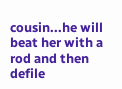cousin...he will beat her with a rod and then defile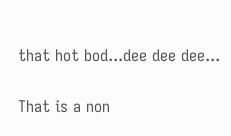that hot bod...dee dee dee...

That is a non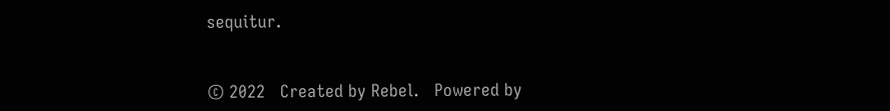sequitur.


© 2022   Created by Rebel.   Powered by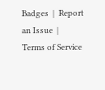Badges  |  Report an Issue  |  Terms of Service